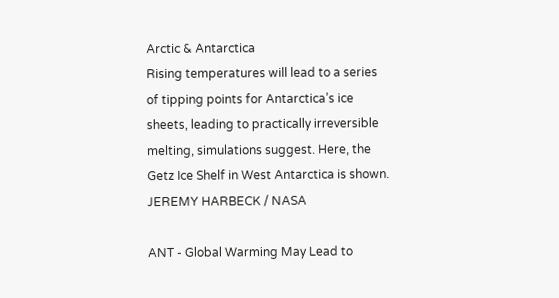Arctic & Antarctica
Rising temperatures will lead to a series of tipping points for Antarctica’s ice sheets, leading to practically irreversible melting, simulations suggest. Here, the Getz Ice Shelf in West Antarctica is shown. JEREMY HARBECK / NASA

ANT - Global Warming May Lead to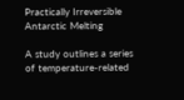Practically Irreversible Antarctic Melting

A study outlines a series of temperature-related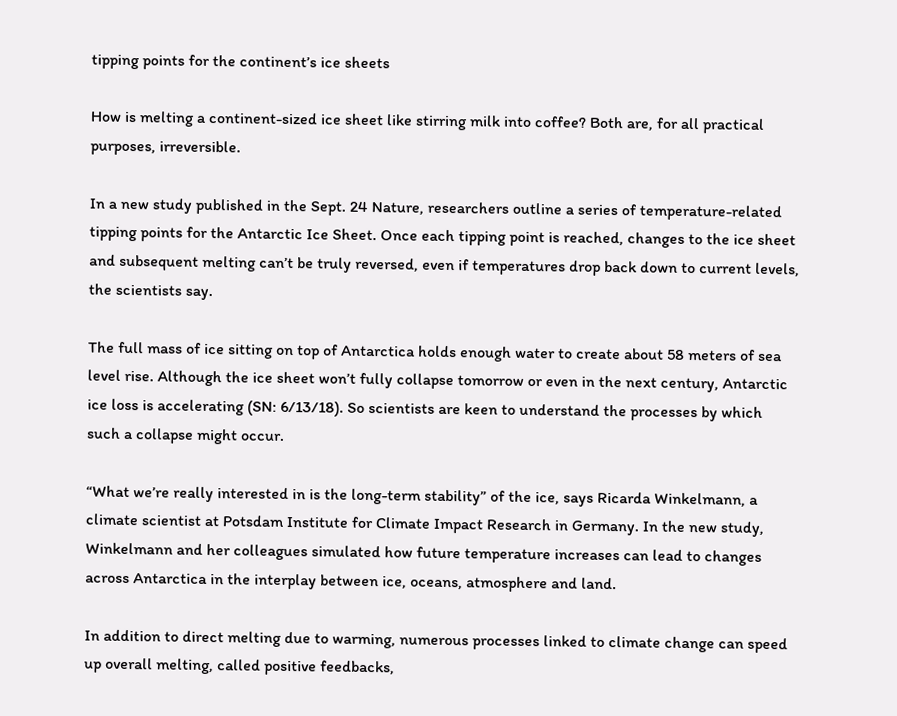tipping points for the continent’s ice sheets

How is melting a continent-sized ice sheet like stirring milk into coffee? Both are, for all practical purposes, irreversible.

In a new study published in the Sept. 24 Nature, researchers outline a series of temperature-related tipping points for the Antarctic Ice Sheet. Once each tipping point is reached, changes to the ice sheet and subsequent melting can’t be truly reversed, even if temperatures drop back down to current levels, the scientists say.

The full mass of ice sitting on top of Antarctica holds enough water to create about 58 meters of sea level rise. Although the ice sheet won’t fully collapse tomorrow or even in the next century, Antarctic ice loss is accelerating (SN: 6/13/18). So scientists are keen to understand the processes by which such a collapse might occur.

“What we’re really interested in is the long-term stability” of the ice, says Ricarda Winkelmann, a climate scientist at Potsdam Institute for Climate Impact Research in Germany. In the new study, Winkelmann and her colleagues simulated how future temperature increases can lead to changes across Antarctica in the interplay between ice, oceans, atmosphere and land.

In addition to direct melting due to warming, numerous processes linked to climate change can speed up overall melting, called positive feedbacks,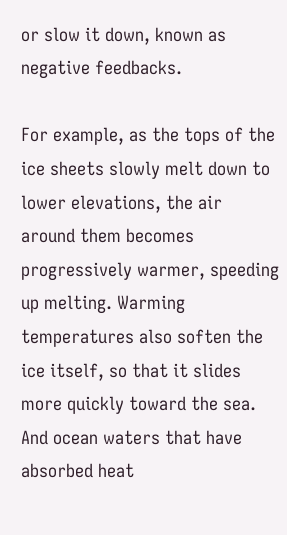or slow it down, known as negative feedbacks.

For example, as the tops of the ice sheets slowly melt down to lower elevations, the air around them becomes progressively warmer, speeding up melting. Warming temperatures also soften the ice itself, so that it slides more quickly toward the sea. And ocean waters that have absorbed heat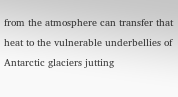from the atmosphere can transfer that heat to the vulnerable underbellies of Antarctic glaciers jutting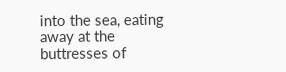into the sea, eating away at the buttresses of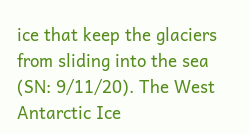ice that keep the glaciers from sliding into the sea (SN: 9/11/20). The West Antarctic Ice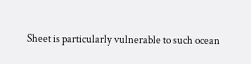Sheet is particularly vulnerable to such ocean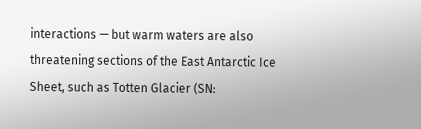interactions — but warm waters are also threatening sections of the East Antarctic Ice Sheet, such as Totten Glacier (SN: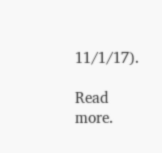11/1/17).

Read more.